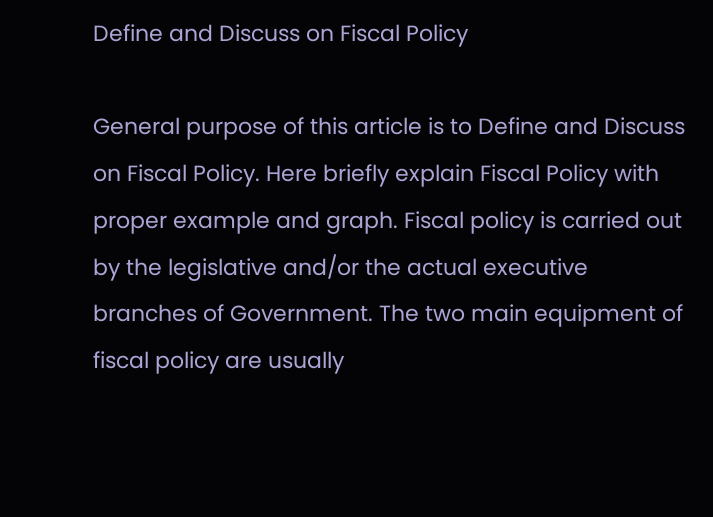Define and Discuss on Fiscal Policy

General purpose of this article is to Define and Discuss on Fiscal Policy. Here briefly explain Fiscal Policy with proper example and graph. Fiscal policy is carried out by the legislative and/or the actual executive branches of Government. The two main equipment of fiscal policy are usually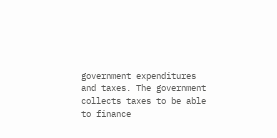government expenditures and taxes. The government collects taxes to be able to finance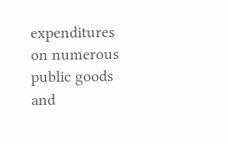expenditures on numerous public goods and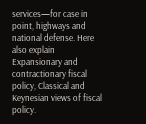services—for case in point, highways and national defense. Here also explain Expansionary and contractionary fiscal policy, Classical and Keynesian views of fiscal policy.